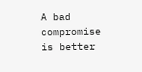A bad compromise is better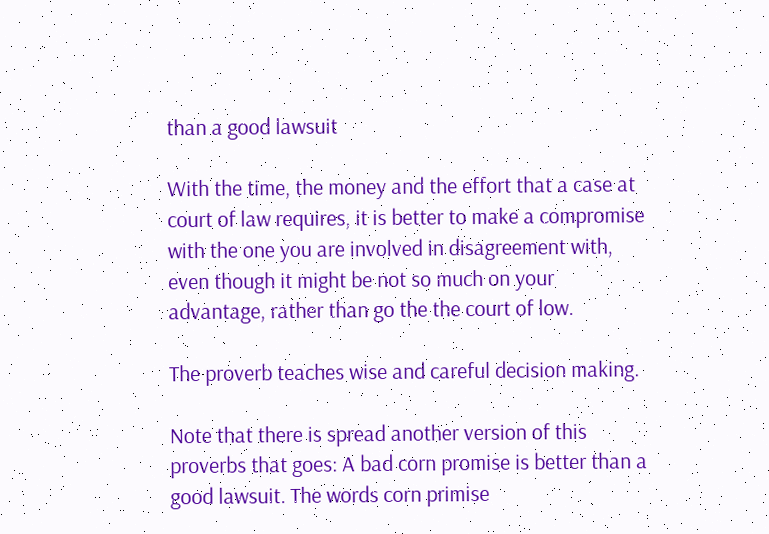than a good lawsuit

With the time, the money and the effort that a case at court of law requires, it is better to make a compromise with the one you are involved in disagreement with, even though it might be not so much on your advantage, rather than go the the court of low.

The proverb teaches wise and careful decision making.

Note that there is spread another version of this proverbs that goes: A bad corn promise is better than a good lawsuit. The words corn primise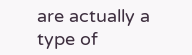are actually a type of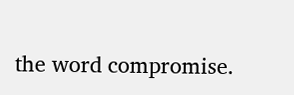the word compromise.